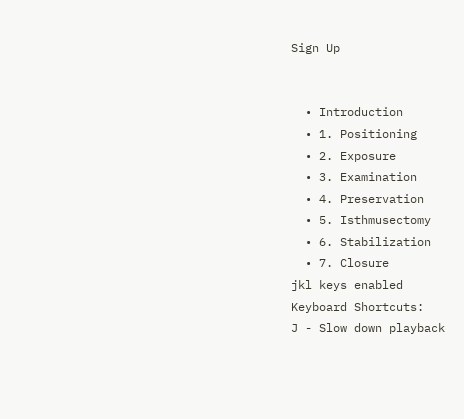Sign Up


  • Introduction
  • 1. Positioning
  • 2. Exposure
  • 3. Examination
  • 4. Preservation
  • 5. Isthmusectomy
  • 6. Stabilization
  • 7. Closure
jkl keys enabled
Keyboard Shortcuts:
J - Slow down playback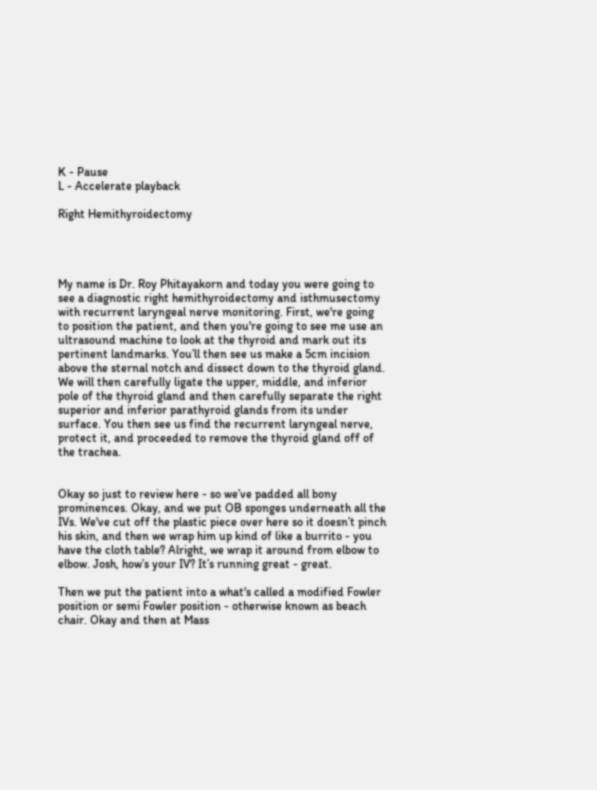K - Pause
L - Accelerate playback

Right Hemithyroidectomy




My name is Dr. Roy Phitayakorn and today you were going to see a diagnostic right hemithyroidectomy and isthmusectomy with recurrent laryngeal nerve monitoring. First, we're going to position the patient, and then you're going to see me use an ultrasound machine to look at the thyroid and mark out its pertinent landmarks. You’ll then see us make a 5cm incision above the sternal notch and dissect down to the thyroid gland. We will then carefully ligate the upper, middle, and inferior pole of the thyroid gland and then carefully separate the right superior and inferior parathyroid glands from its under surface. You then see us find the recurrent laryngeal nerve, protect it, and proceeded to remove the thyroid gland off of the trachea.


Okay so just to review here - so we’ve padded all bony prominences. Okay, and we put OB sponges underneath all the IVs. We've cut off the plastic piece over here so it doesn’t pinch his skin, and then we wrap him up kind of like a burrito - you have the cloth table? Alright, we wrap it around from elbow to elbow. Josh, how’s your IV? It’s running great - great.

Then we put the patient into a what's called a modified Fowler position or semi Fowler position - otherwise known as beach chair. Okay and then at Mass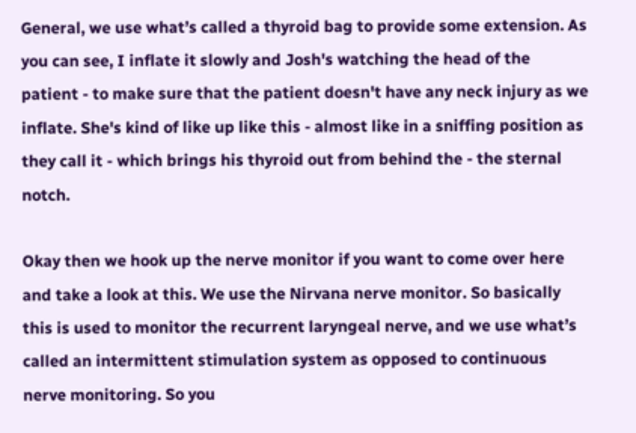General, we use what’s called a thyroid bag to provide some extension. As you can see, I inflate it slowly and Josh's watching the head of the patient - to make sure that the patient doesn't have any neck injury as we inflate. She's kind of like up like this - almost like in a sniffing position as they call it - which brings his thyroid out from behind the - the sternal notch.

Okay then we hook up the nerve monitor if you want to come over here and take a look at this. We use the Nirvana nerve monitor. So basically this is used to monitor the recurrent laryngeal nerve, and we use what’s called an intermittent stimulation system as opposed to continuous nerve monitoring. So you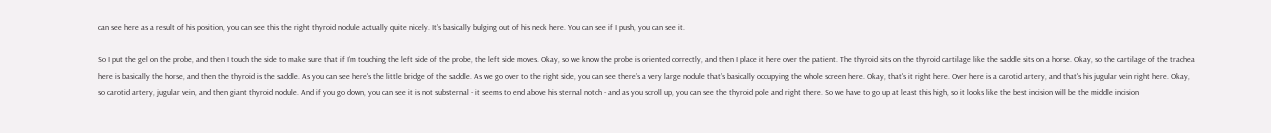can see here as a result of his position, you can see this the right thyroid nodule actually quite nicely. It’s basically bulging out of his neck here. You can see if I push, you can see it.

So I put the gel on the probe, and then I touch the side to make sure that if I’m touching the left side of the probe, the left side moves. Okay, so we know the probe is oriented correctly, and then I place it here over the patient. The thyroid sits on the thyroid cartilage like the saddle sits on a horse. Okay, so the cartilage of the trachea here is basically the horse, and then the thyroid is the saddle. As you can see here's the little bridge of the saddle. As we go over to the right side, you can see there’s a very large nodule that’s basically occupying the whole screen here. Okay, that's it right here. Over here is a carotid artery, and that's his jugular vein right here. Okay, so carotid artery, jugular vein, and then giant thyroid nodule. And if you go down, you can see it is not substernal - it seems to end above his sternal notch - and as you scroll up, you can see the thyroid pole and right there. So we have to go up at least this high, so it looks like the best incision will be the middle incision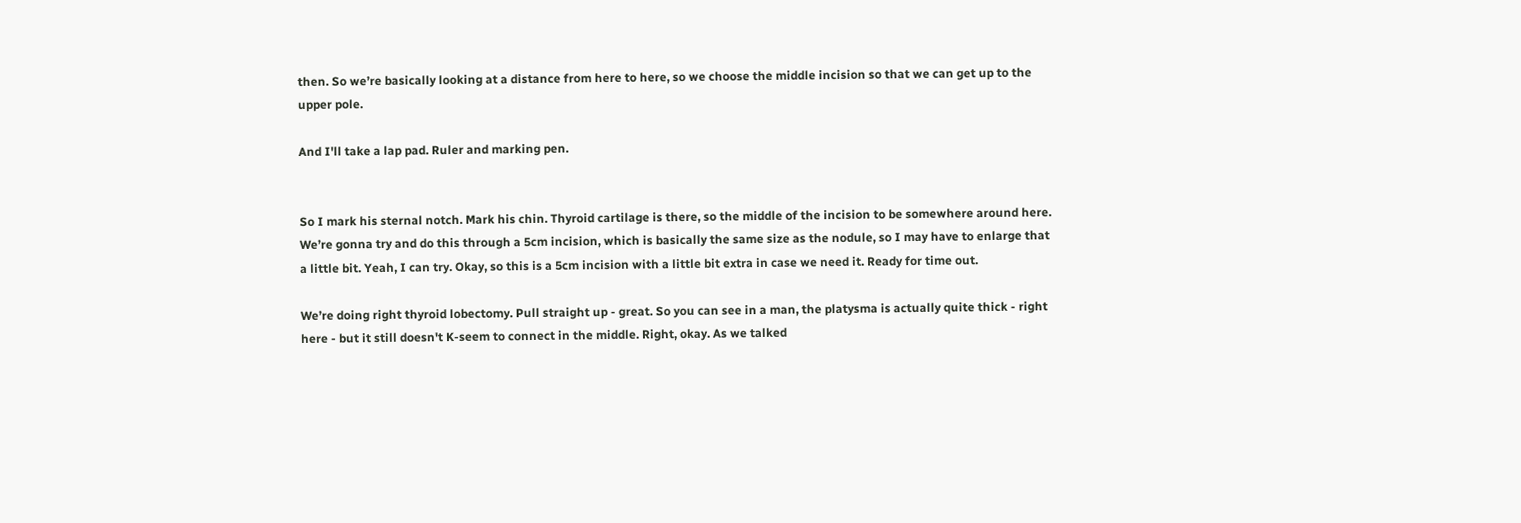then. So we’re basically looking at a distance from here to here, so we choose the middle incision so that we can get up to the upper pole.

And I'll take a lap pad. Ruler and marking pen.


So I mark his sternal notch. Mark his chin. Thyroid cartilage is there, so the middle of the incision to be somewhere around here. We’re gonna try and do this through a 5cm incision, which is basically the same size as the nodule, so I may have to enlarge that a little bit. Yeah, I can try. Okay, so this is a 5cm incision with a little bit extra in case we need it. Ready for time out.

We’re doing right thyroid lobectomy. Pull straight up - great. So you can see in a man, the platysma is actually quite thick - right here - but it still doesn't K-seem to connect in the middle. Right, okay. As we talked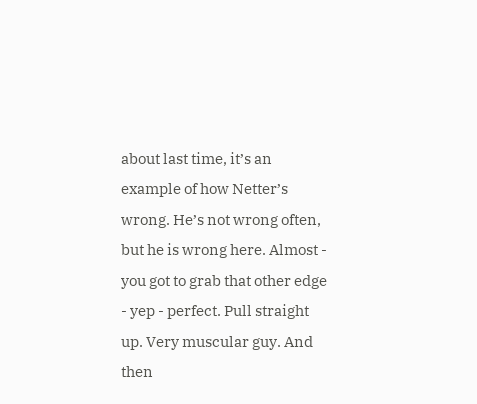about last time, it’s an example of how Netter’s wrong. He’s not wrong often, but he is wrong here. Almost - you got to grab that other edge - yep - perfect. Pull straight up. Very muscular guy. And then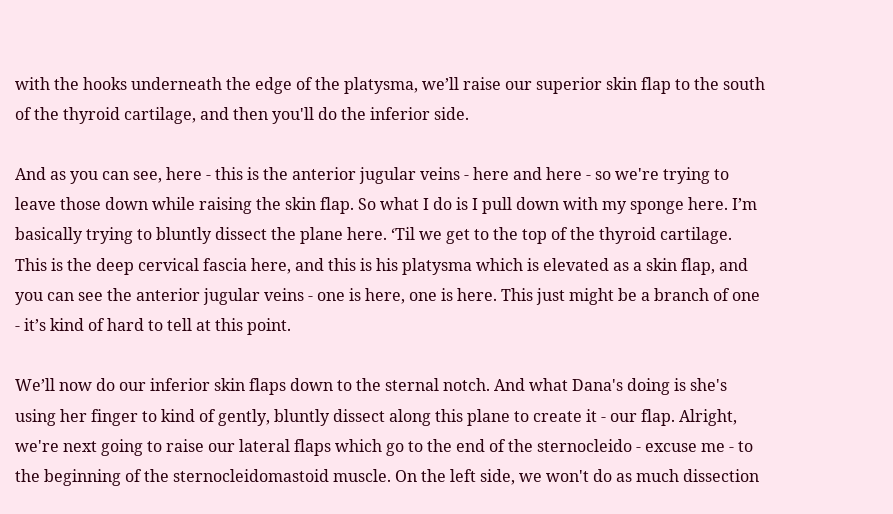with the hooks underneath the edge of the platysma, we’ll raise our superior skin flap to the south of the thyroid cartilage, and then you'll do the inferior side.

And as you can see, here - this is the anterior jugular veins - here and here - so we're trying to leave those down while raising the skin flap. So what I do is I pull down with my sponge here. I’m basically trying to bluntly dissect the plane here. ‘Til we get to the top of the thyroid cartilage. This is the deep cervical fascia here, and this is his platysma which is elevated as a skin flap, and you can see the anterior jugular veins - one is here, one is here. This just might be a branch of one - it’s kind of hard to tell at this point.

We’ll now do our inferior skin flaps down to the sternal notch. And what Dana's doing is she's using her finger to kind of gently, bluntly dissect along this plane to create it - our flap. Alright, we're next going to raise our lateral flaps which go to the end of the sternocleido - excuse me - to the beginning of the sternocleidomastoid muscle. On the left side, we won't do as much dissection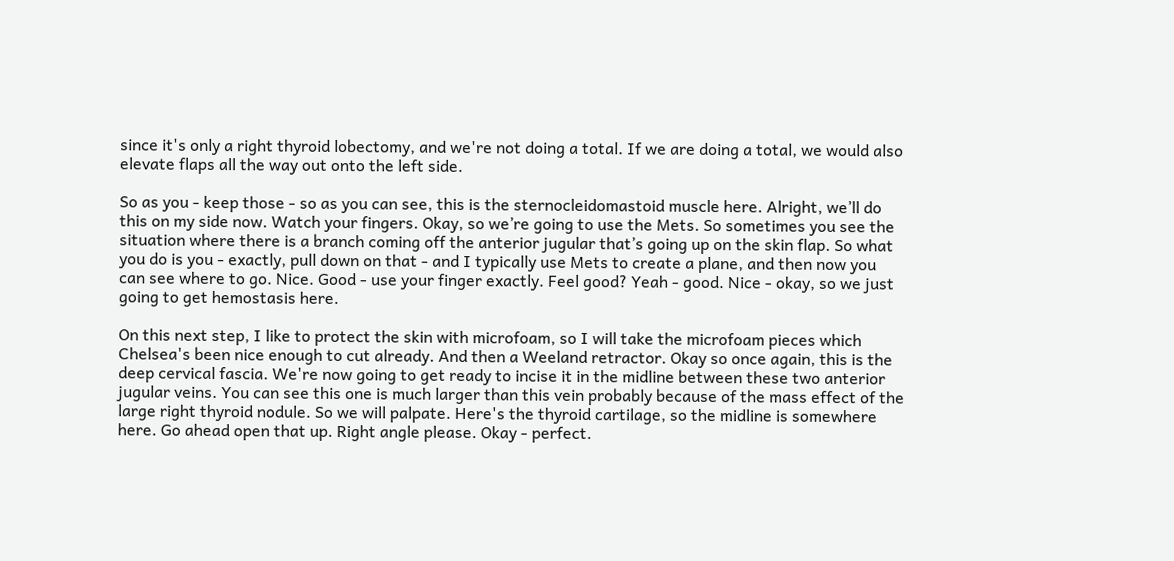since it's only a right thyroid lobectomy, and we're not doing a total. If we are doing a total, we would also elevate flaps all the way out onto the left side.

So as you - keep those - so as you can see, this is the sternocleidomastoid muscle here. Alright, we’ll do this on my side now. Watch your fingers. Okay, so we’re going to use the Mets. So sometimes you see the situation where there is a branch coming off the anterior jugular that’s going up on the skin flap. So what you do is you - exactly, pull down on that - and I typically use Mets to create a plane, and then now you can see where to go. Nice. Good - use your finger exactly. Feel good? Yeah - good. Nice - okay, so we just going to get hemostasis here.

On this next step, I like to protect the skin with microfoam, so I will take the microfoam pieces which Chelsea's been nice enough to cut already. And then a Weeland retractor. Okay so once again, this is the deep cervical fascia. We're now going to get ready to incise it in the midline between these two anterior jugular veins. You can see this one is much larger than this vein probably because of the mass effect of the large right thyroid nodule. So we will palpate. Here's the thyroid cartilage, so the midline is somewhere here. Go ahead open that up. Right angle please. Okay - perfect.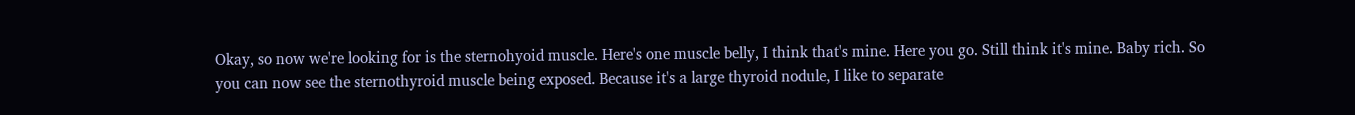Okay, so now we're looking for is the sternohyoid muscle. Here's one muscle belly, I think that's mine. Here you go. Still think it's mine. Baby rich. So you can now see the sternothyroid muscle being exposed. Because it's a large thyroid nodule, I like to separate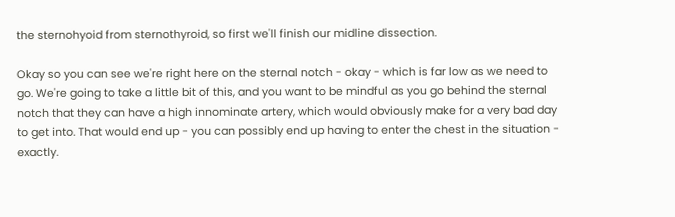the sternohyoid from sternothyroid, so first we'll finish our midline dissection.

Okay so you can see we're right here on the sternal notch - okay - which is far low as we need to go. We're going to take a little bit of this, and you want to be mindful as you go behind the sternal notch that they can have a high innominate artery, which would obviously make for a very bad day to get into. That would end up - you can possibly end up having to enter the chest in the situation - exactly.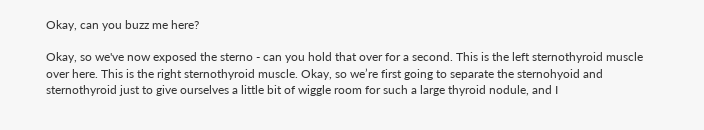Okay, can you buzz me here?

Okay, so we've now exposed the sterno - can you hold that over for a second. This is the left sternothyroid muscle over here. This is the right sternothyroid muscle. Okay, so we’re first going to separate the sternohyoid and sternothyroid just to give ourselves a little bit of wiggle room for such a large thyroid nodule, and I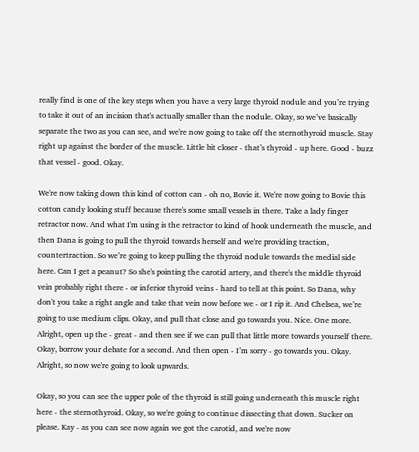really find is one of the key steps when you have a very large thyroid nodule and you’re trying to take it out of an incision that's actually smaller than the nodule. Okay, so we’ve basically separate the two as you can see, and we're now going to take off the sternothyroid muscle. Stay right up against the border of the muscle. Little bit closer - that’s thyroid - up here. Good - buzz that vessel - good. Okay.

We're now taking down this kind of cotton can - oh no, Bovie it. We're now going to Bovie this cotton candy looking stuff because there's some small vessels in there. Take a lady finger retractor now. And what I'm using is the retractor to kind of hook underneath the muscle, and then Dana is going to pull the thyroid towards herself and we're providing traction, countertraction. So we’re going to keep pulling the thyroid nodule towards the medial side here. Can I get a peanut? So she's pointing the carotid artery, and there's the middle thyroid vein probably right there - or inferior thyroid veins - hard to tell at this point. So Dana, why don't you take a right angle and take that vein now before we - or I rip it. And Chelsea, we’re going to use medium clips. Okay, and pull that close and go towards you. Nice. One more. Alright, open up the - great - and then see if we can pull that little more towards yourself there. Okay, borrow your debate for a second. And then open - I’m sorry - go towards you. Okay. Alright, so now we're going to look upwards.

Okay, so you can see the upper pole of the thyroid is still going underneath this muscle right here - the sternothyroid. Okay, so we're going to continue dissecting that down. Sucker on please. Kay - as you can see now again we got the carotid, and we're now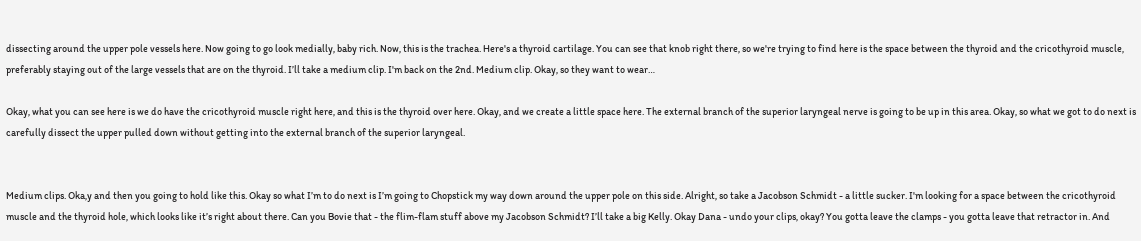dissecting around the upper pole vessels here. Now going to go look medially, baby rich. Now, this is the trachea. Here's a thyroid cartilage. You can see that knob right there, so we're trying to find here is the space between the thyroid and the cricothyroid muscle, preferably staying out of the large vessels that are on the thyroid. I’ll take a medium clip. I'm back on the 2nd. Medium clip. Okay, so they want to wear…

Okay, what you can see here is we do have the cricothyroid muscle right here, and this is the thyroid over here. Okay, and we create a little space here. The external branch of the superior laryngeal nerve is going to be up in this area. Okay, so what we got to do next is carefully dissect the upper pulled down without getting into the external branch of the superior laryngeal.


Medium clips. Oka,y and then you going to hold like this. Okay so what I’m to do next is I’m going to Chopstick my way down around the upper pole on this side. Alright, so take a Jacobson Schmidt - a little sucker. I'm looking for a space between the cricothyroid muscle and the thyroid hole, which looks like it’s right about there. Can you Bovie that - the flim-flam stuff above my Jacobson Schmidt? I’ll take a big Kelly. Okay Dana - undo your clips, okay? You gotta leave the clamps - you gotta leave that retractor in. And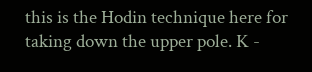this is the Hodin technique here for taking down the upper pole. K -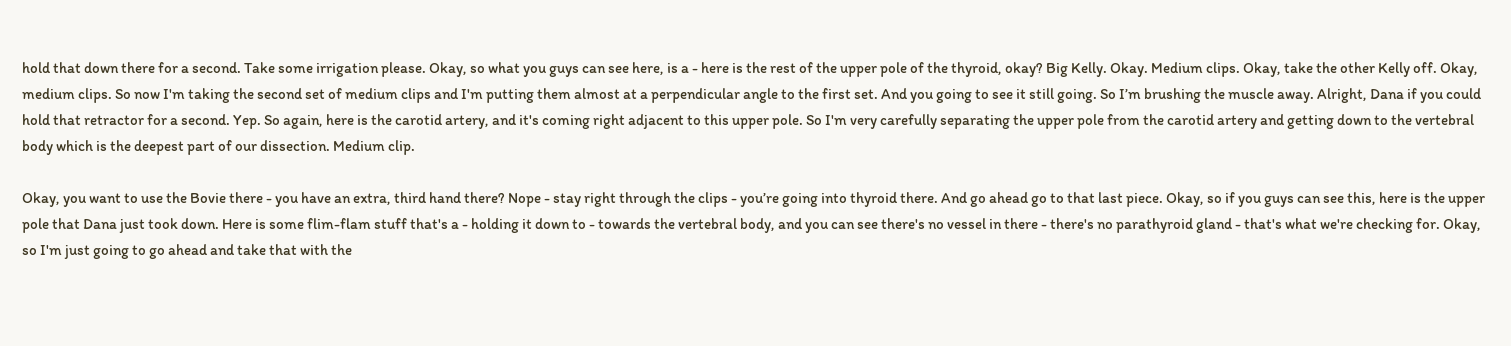hold that down there for a second. Take some irrigation please. Okay, so what you guys can see here, is a - here is the rest of the upper pole of the thyroid, okay? Big Kelly. Okay. Medium clips. Okay, take the other Kelly off. Okay, medium clips. So now I'm taking the second set of medium clips and I'm putting them almost at a perpendicular angle to the first set. And you going to see it still going. So I’m brushing the muscle away. Alright, Dana if you could hold that retractor for a second. Yep. So again, here is the carotid artery, and it's coming right adjacent to this upper pole. So I'm very carefully separating the upper pole from the carotid artery and getting down to the vertebral body which is the deepest part of our dissection. Medium clip.

Okay, you want to use the Bovie there - you have an extra, third hand there? Nope - stay right through the clips - you’re going into thyroid there. And go ahead go to that last piece. Okay, so if you guys can see this, here is the upper pole that Dana just took down. Here is some flim-flam stuff that's a - holding it down to - towards the vertebral body, and you can see there's no vessel in there - there's no parathyroid gland - that's what we're checking for. Okay, so I'm just going to go ahead and take that with the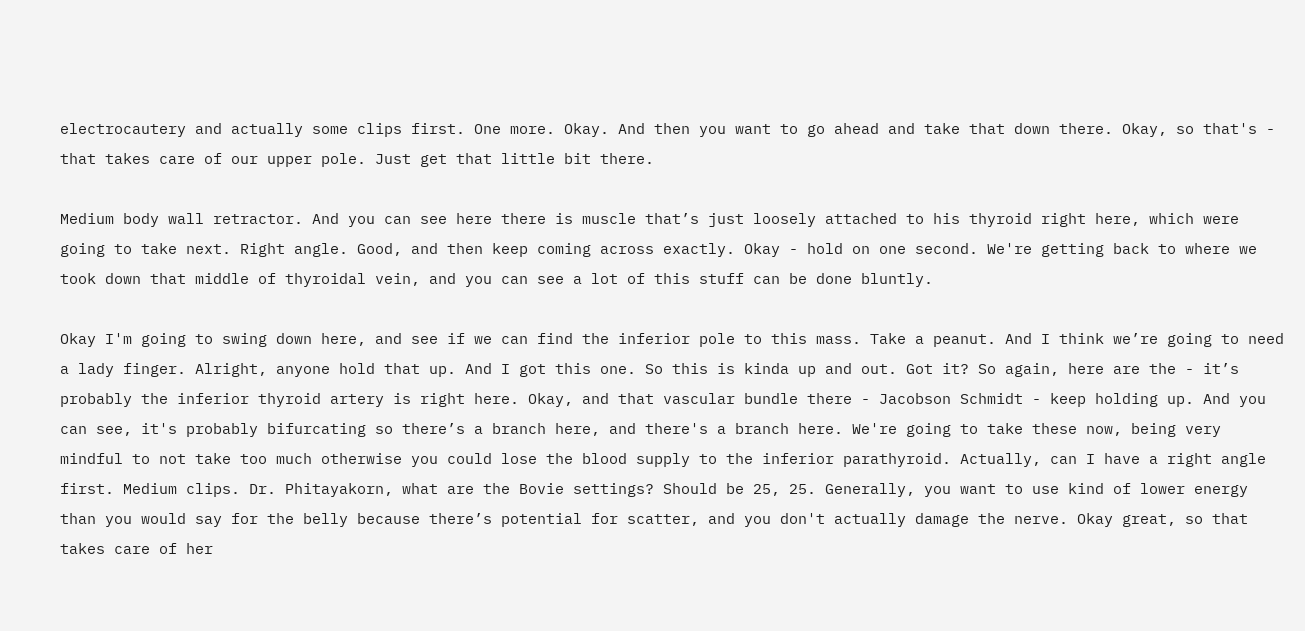electrocautery and actually some clips first. One more. Okay. And then you want to go ahead and take that down there. Okay, so that's - that takes care of our upper pole. Just get that little bit there.

Medium body wall retractor. And you can see here there is muscle that’s just loosely attached to his thyroid right here, which were going to take next. Right angle. Good, and then keep coming across exactly. Okay - hold on one second. We're getting back to where we took down that middle of thyroidal vein, and you can see a lot of this stuff can be done bluntly.

Okay I'm going to swing down here, and see if we can find the inferior pole to this mass. Take a peanut. And I think we’re going to need a lady finger. Alright, anyone hold that up. And I got this one. So this is kinda up and out. Got it? So again, here are the - it’s probably the inferior thyroid artery is right here. Okay, and that vascular bundle there - Jacobson Schmidt - keep holding up. And you can see, it's probably bifurcating so there’s a branch here, and there's a branch here. We're going to take these now, being very mindful to not take too much otherwise you could lose the blood supply to the inferior parathyroid. Actually, can I have a right angle first. Medium clips. Dr. Phitayakorn, what are the Bovie settings? Should be 25, 25. Generally, you want to use kind of lower energy than you would say for the belly because there’s potential for scatter, and you don't actually damage the nerve. Okay great, so that takes care of her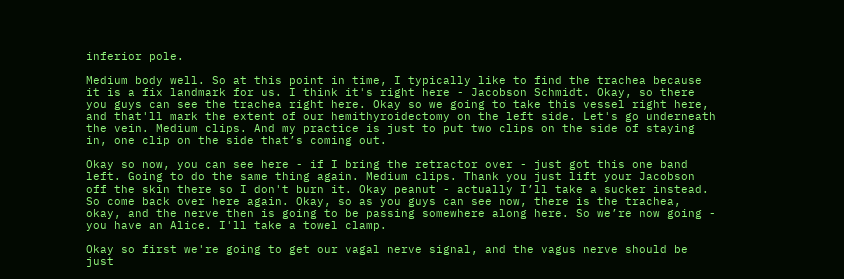inferior pole.

Medium body well. So at this point in time, I typically like to find the trachea because it is a fix landmark for us. I think it's right here - Jacobson Schmidt. Okay, so there you guys can see the trachea right here. Okay so we going to take this vessel right here, and that'll mark the extent of our hemithyroidectomy on the left side. Let's go underneath the vein. Medium clips. And my practice is just to put two clips on the side of staying in, one clip on the side that’s coming out.

Okay so now, you can see here - if I bring the retractor over - just got this one band left. Going to do the same thing again. Medium clips. Thank you just lift your Jacobson off the skin there so I don't burn it. Okay peanut - actually I’ll take a sucker instead. So come back over here again. Okay, so as you guys can see now, there is the trachea, okay, and the nerve then is going to be passing somewhere along here. So we’re now going - you have an Alice. I'll take a towel clamp.

Okay so first we're going to get our vagal nerve signal, and the vagus nerve should be just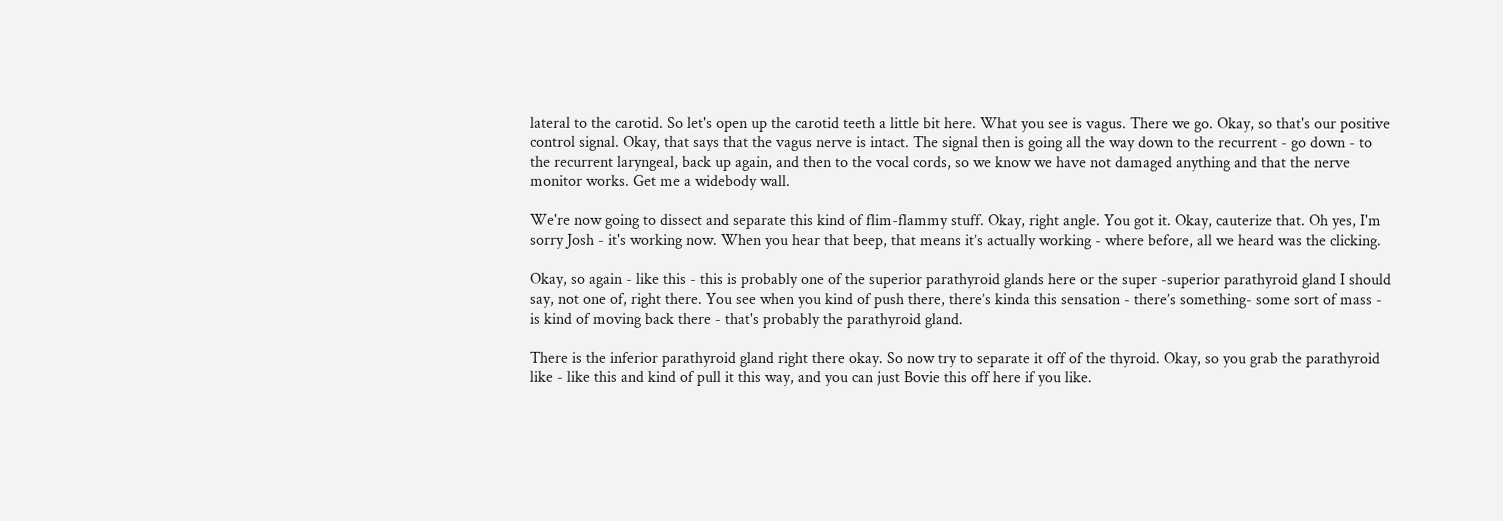lateral to the carotid. So let's open up the carotid teeth a little bit here. What you see is vagus. There we go. Okay, so that's our positive control signal. Okay, that says that the vagus nerve is intact. The signal then is going all the way down to the recurrent - go down - to the recurrent laryngeal, back up again, and then to the vocal cords, so we know we have not damaged anything and that the nerve monitor works. Get me a widebody wall.

We're now going to dissect and separate this kind of flim-flammy stuff. Okay, right angle. You got it. Okay, cauterize that. Oh yes, I'm sorry Josh - it's working now. When you hear that beep, that means it’s actually working - where before, all we heard was the clicking.

Okay, so again - like this - this is probably one of the superior parathyroid glands here or the super -superior parathyroid gland I should say, not one of, right there. You see when you kind of push there, there’s kinda this sensation - there’s something- some sort of mass - is kind of moving back there - that's probably the parathyroid gland.

There is the inferior parathyroid gland right there okay. So now try to separate it off of the thyroid. Okay, so you grab the parathyroid like - like this and kind of pull it this way, and you can just Bovie this off here if you like.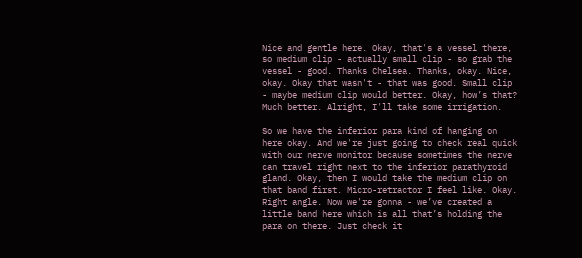Nice and gentle here. Okay, that's a vessel there, so medium clip - actually small clip - so grab the vessel - good. Thanks Chelsea. Thanks, okay. Nice, okay. Okay that wasn't - that was good. Small clip - maybe medium clip would better. Okay, how’s that? Much better. Alright, I'll take some irrigation.

So we have the inferior para kind of hanging on here okay. And we're just going to check real quick with our nerve monitor because sometimes the nerve can travel right next to the inferior parathyroid gland. Okay, then I would take the medium clip on that band first. Micro-retractor I feel like. Okay. Right angle. Now we're gonna - we’ve created a little band here which is all that’s holding the para on there. Just check it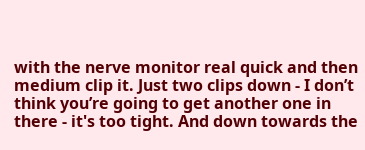with the nerve monitor real quick and then medium clip it. Just two clips down - I don’t think you’re going to get another one in there - it's too tight. And down towards the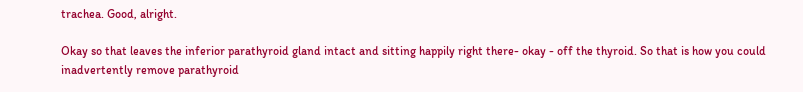trachea. Good, alright.

Okay so that leaves the inferior parathyroid gland intact and sitting happily right there- okay - off the thyroid. So that is how you could inadvertently remove parathyroid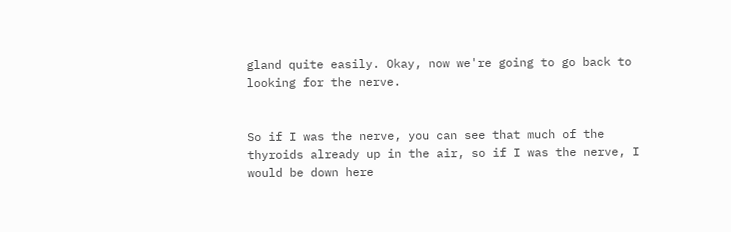gland quite easily. Okay, now we're going to go back to looking for the nerve.


So if I was the nerve, you can see that much of the thyroids already up in the air, so if I was the nerve, I would be down here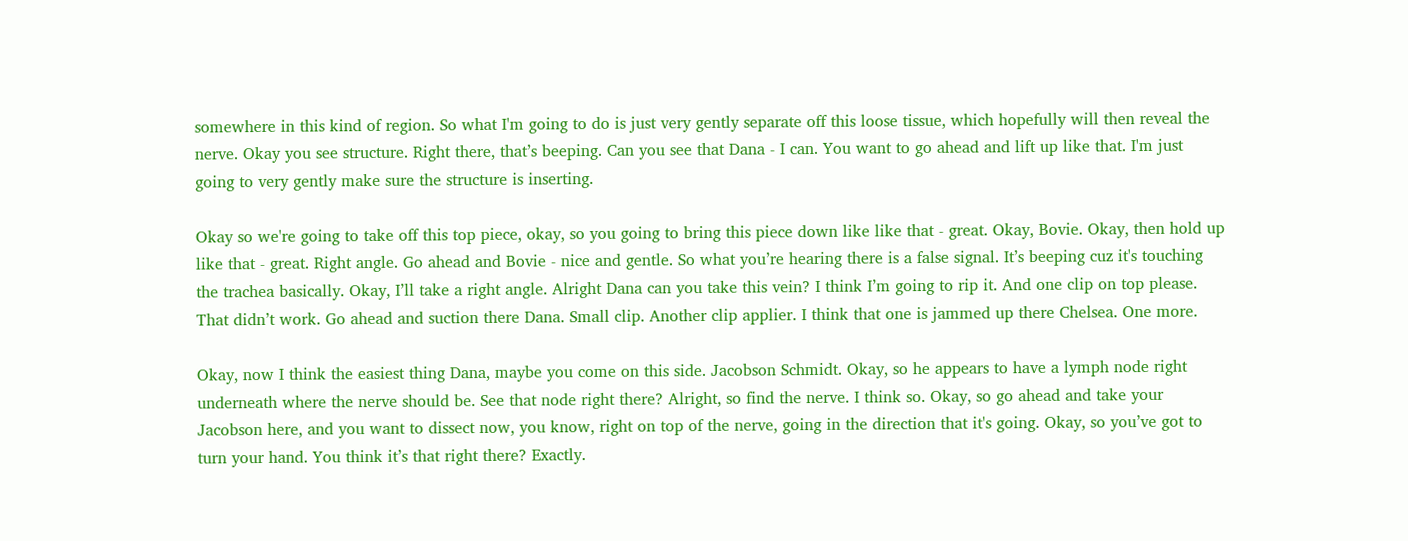somewhere in this kind of region. So what I'm going to do is just very gently separate off this loose tissue, which hopefully will then reveal the nerve. Okay you see structure. Right there, that’s beeping. Can you see that Dana - I can. You want to go ahead and lift up like that. I'm just going to very gently make sure the structure is inserting.

Okay so we're going to take off this top piece, okay, so you going to bring this piece down like like that - great. Okay, Bovie. Okay, then hold up like that - great. Right angle. Go ahead and Bovie - nice and gentle. So what you’re hearing there is a false signal. It’s beeping cuz it's touching the trachea basically. Okay, I’ll take a right angle. Alright Dana can you take this vein? I think I’m going to rip it. And one clip on top please. That didn’t work. Go ahead and suction there Dana. Small clip. Another clip applier. I think that one is jammed up there Chelsea. One more.

Okay, now I think the easiest thing Dana, maybe you come on this side. Jacobson Schmidt. Okay, so he appears to have a lymph node right underneath where the nerve should be. See that node right there? Alright, so find the nerve. I think so. Okay, so go ahead and take your Jacobson here, and you want to dissect now, you know, right on top of the nerve, going in the direction that it's going. Okay, so you’ve got to turn your hand. You think it’s that right there? Exactly.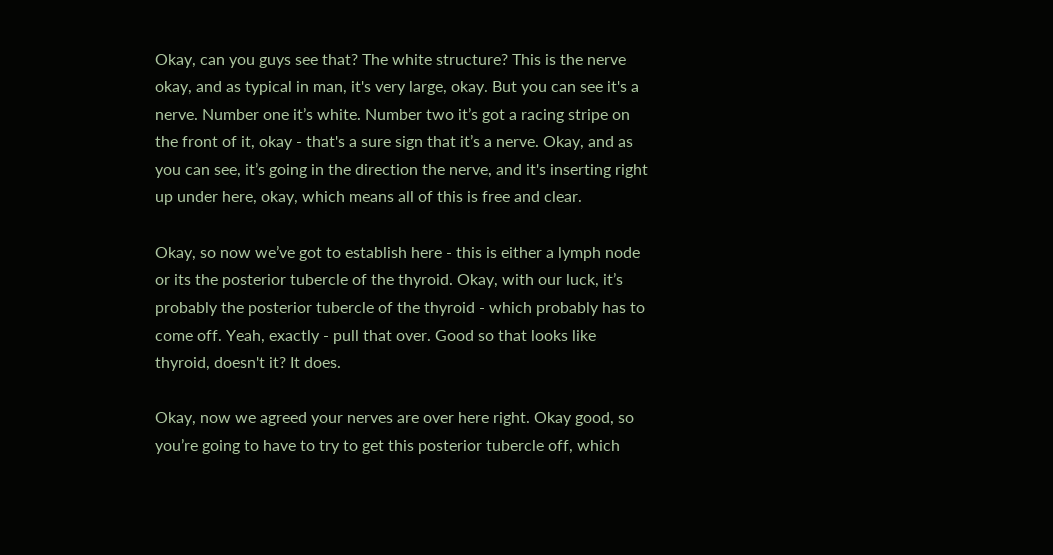Okay, can you guys see that? The white structure? This is the nerve okay, and as typical in man, it's very large, okay. But you can see it's a nerve. Number one it’s white. Number two it’s got a racing stripe on the front of it, okay - that's a sure sign that it’s a nerve. Okay, and as you can see, it’s going in the direction the nerve, and it's inserting right up under here, okay, which means all of this is free and clear.

Okay, so now we’ve got to establish here - this is either a lymph node or its the posterior tubercle of the thyroid. Okay, with our luck, it’s probably the posterior tubercle of the thyroid - which probably has to come off. Yeah, exactly - pull that over. Good so that looks like thyroid, doesn't it? It does.

Okay, now we agreed your nerves are over here right. Okay good, so you’re going to have to try to get this posterior tubercle off, which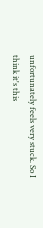unfortunately feels very stuck. So I think it's this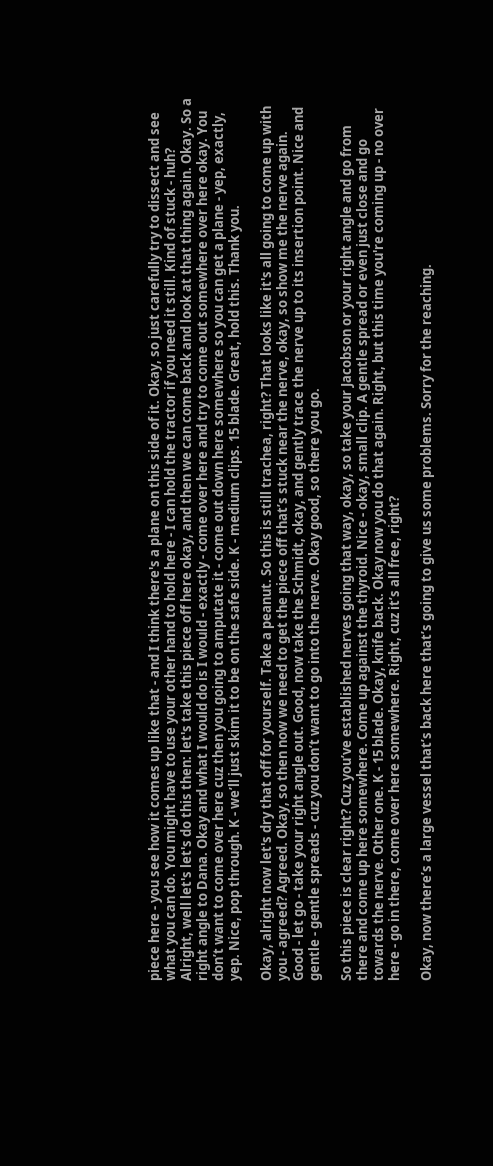piece here - you see how it comes up like that - and I think there's a plane on this side of it. Okay, so just carefully try to dissect and see what you can do. You might have to use your other hand to hold here - I can hold the tractor if you need it still. Kind of stuck - huh? Alright, well let's let's do this then: let's take this piece off here okay, and then we can come back and look at that thing again. Okay. So a right angle to Dana. Okay and what I would do is I would - exactly - come over here and try to come out somewhere over here okay. You don’t want to come over here cuz then you going to amputate it - come out down here somewhere so you can get a plane - yep, exactly, yep. Nice, pop through. K - we’ll just skim it to be on the safe side. K - medium clips. 15 blade. Great, hold this. Thank you.

Okay, alright now let's dry that off for yourself. Take a peanut. So this is still trachea, right? That looks like it's all going to come up with you - agreed? Agreed. Okay, so then now we need to get the piece off that’s stuck near the nerve, okay, so show me the nerve again. Good - let go - take your right angle out. Good, now take the Schmidt, okay, and gently trace the nerve up to its insertion point. Nice and gentle - gentle spreads - cuz you don’t want to go into the nerve. Okay good, so there you go.

So this piece is clear right? Cuz you’ve established nerves going that way, okay, so take your Jacobson or your right angle and go from there and come up here somewhere. Come up against the thyroid. Nice - okay, small clip. A gentle spread or even just close and go towards the nerve. Other one. K - 15 blade. Okay, knife back. Okay now you do that again. Right, but this time you're coming up - no over here - go in there, come over here somewhere. Right, cuz it’s all free, right?

Okay, now there’s a large vessel that’s back here that’s going to give us some problems. Sorry for the reaching.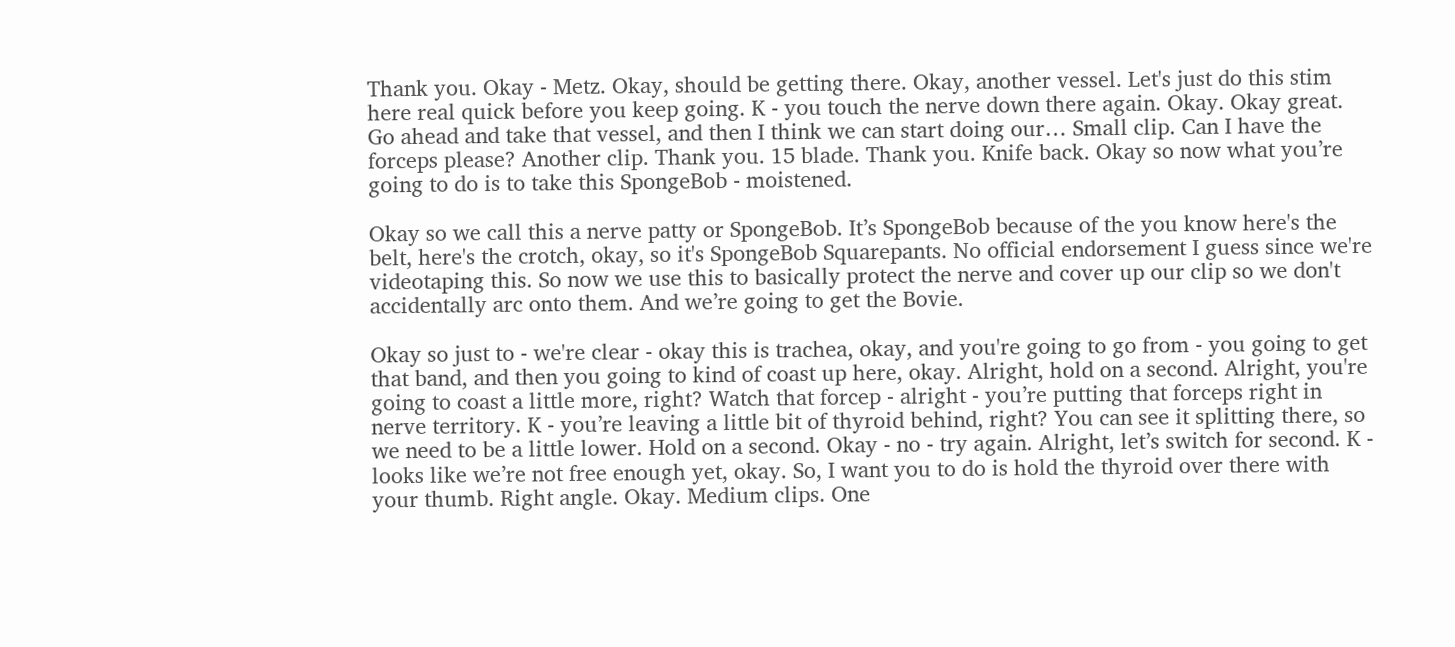Thank you. Okay - Metz. Okay, should be getting there. Okay, another vessel. Let's just do this stim here real quick before you keep going. K - you touch the nerve down there again. Okay. Okay great. Go ahead and take that vessel, and then I think we can start doing our… Small clip. Can I have the forceps please? Another clip. Thank you. 15 blade. Thank you. Knife back. Okay so now what you’re going to do is to take this SpongeBob - moistened.

Okay so we call this a nerve patty or SpongeBob. It’s SpongeBob because of the you know here's the belt, here's the crotch, okay, so it's SpongeBob Squarepants. No official endorsement I guess since we're videotaping this. So now we use this to basically protect the nerve and cover up our clip so we don't accidentally arc onto them. And we’re going to get the Bovie.

Okay so just to - we're clear - okay this is trachea, okay, and you're going to go from - you going to get that band, and then you going to kind of coast up here, okay. Alright, hold on a second. Alright, you're going to coast a little more, right? Watch that forcep - alright - you’re putting that forceps right in nerve territory. K - you’re leaving a little bit of thyroid behind, right? You can see it splitting there, so we need to be a little lower. Hold on a second. Okay - no - try again. Alright, let’s switch for second. K - looks like we’re not free enough yet, okay. So, I want you to do is hold the thyroid over there with your thumb. Right angle. Okay. Medium clips. One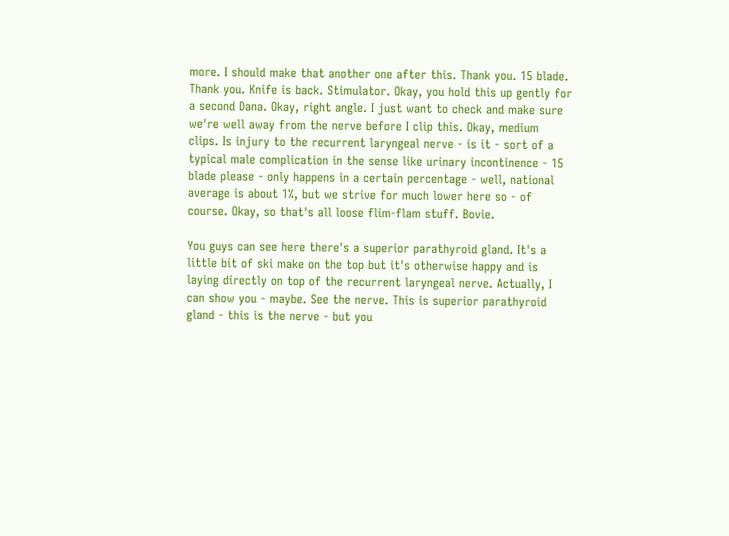more. I should make that another one after this. Thank you. 15 blade. Thank you. Knife is back. Stimulator. Okay, you hold this up gently for a second Dana. Okay, right angle. I just want to check and make sure we're well away from the nerve before I clip this. Okay, medium clips. Is injury to the recurrent laryngeal nerve - is it - sort of a typical male complication in the sense like urinary incontinence - 15 blade please - only happens in a certain percentage - well, national average is about 1%, but we strive for much lower here so - of course. Okay, so that's all loose flim-flam stuff. Bovie.

You guys can see here there's a superior parathyroid gland. It's a little bit of ski make on the top but it's otherwise happy and is laying directly on top of the recurrent laryngeal nerve. Actually, I can show you - maybe. See the nerve. This is superior parathyroid gland - this is the nerve - but you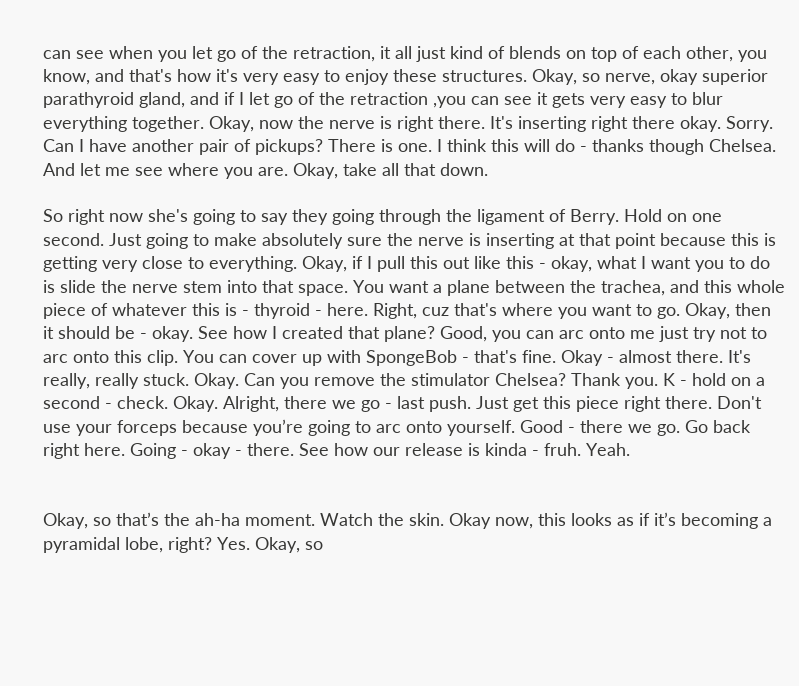can see when you let go of the retraction, it all just kind of blends on top of each other, you know, and that's how it's very easy to enjoy these structures. Okay, so nerve, okay superior parathyroid gland, and if I let go of the retraction ,you can see it gets very easy to blur everything together. Okay, now the nerve is right there. It's inserting right there okay. Sorry. Can I have another pair of pickups? There is one. I think this will do - thanks though Chelsea. And let me see where you are. Okay, take all that down.

So right now she's going to say they going through the ligament of Berry. Hold on one second. Just going to make absolutely sure the nerve is inserting at that point because this is getting very close to everything. Okay, if I pull this out like this - okay, what I want you to do is slide the nerve stem into that space. You want a plane between the trachea, and this whole piece of whatever this is - thyroid - here. Right, cuz that's where you want to go. Okay, then it should be - okay. See how I created that plane? Good, you can arc onto me just try not to arc onto this clip. You can cover up with SpongeBob - that's fine. Okay - almost there. It's really, really stuck. Okay. Can you remove the stimulator Chelsea? Thank you. K - hold on a second - check. Okay. Alright, there we go - last push. Just get this piece right there. Don't use your forceps because you’re going to arc onto yourself. Good - there we go. Go back right here. Going - okay - there. See how our release is kinda - fruh. Yeah.


Okay, so that’s the ah-ha moment. Watch the skin. Okay now, this looks as if it’s becoming a pyramidal lobe, right? Yes. Okay, so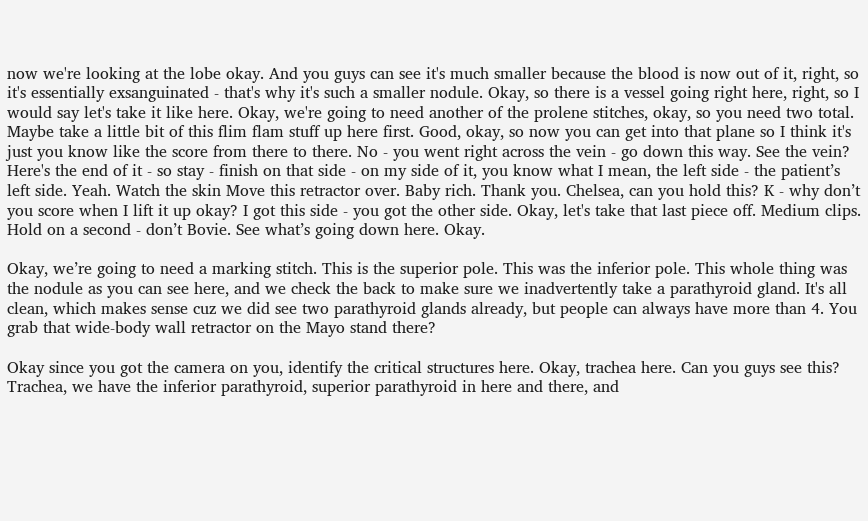now we're looking at the lobe okay. And you guys can see it's much smaller because the blood is now out of it, right, so it's essentially exsanguinated - that's why it's such a smaller nodule. Okay, so there is a vessel going right here, right, so I would say let's take it like here. Okay, we're going to need another of the prolene stitches, okay, so you need two total. Maybe take a little bit of this flim flam stuff up here first. Good, okay, so now you can get into that plane so I think it's just you know like the score from there to there. No - you went right across the vein - go down this way. See the vein? Here's the end of it - so stay - finish on that side - on my side of it, you know what I mean, the left side - the patient’s left side. Yeah. Watch the skin Move this retractor over. Baby rich. Thank you. Chelsea, can you hold this? K - why don’t you score when I lift it up okay? I got this side - you got the other side. Okay, let's take that last piece off. Medium clips. Hold on a second - don’t Bovie. See what’s going down here. Okay.

Okay, we’re going to need a marking stitch. This is the superior pole. This was the inferior pole. This whole thing was the nodule as you can see here, and we check the back to make sure we inadvertently take a parathyroid gland. It's all clean, which makes sense cuz we did see two parathyroid glands already, but people can always have more than 4. You grab that wide-body wall retractor on the Mayo stand there?

Okay since you got the camera on you, identify the critical structures here. Okay, trachea here. Can you guys see this? Trachea, we have the inferior parathyroid, superior parathyroid in here and there, and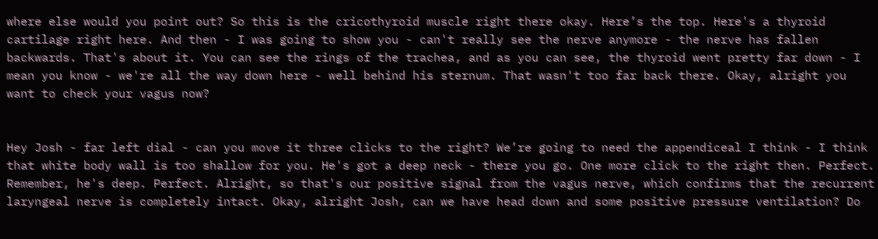where else would you point out? So this is the cricothyroid muscle right there okay. Here’s the top. Here's a thyroid cartilage right here. And then - I was going to show you - can't really see the nerve anymore - the nerve has fallen backwards. That's about it. You can see the rings of the trachea, and as you can see, the thyroid went pretty far down - I mean you know - we're all the way down here - well behind his sternum. That wasn't too far back there. Okay, alright you want to check your vagus now?


Hey Josh - far left dial - can you move it three clicks to the right? We’re going to need the appendiceal I think - I think that white body wall is too shallow for you. He's got a deep neck - there you go. One more click to the right then. Perfect. Remember, he's deep. Perfect. Alright, so that's our positive signal from the vagus nerve, which confirms that the recurrent laryngeal nerve is completely intact. Okay, alright Josh, can we have head down and some positive pressure ventilation? Do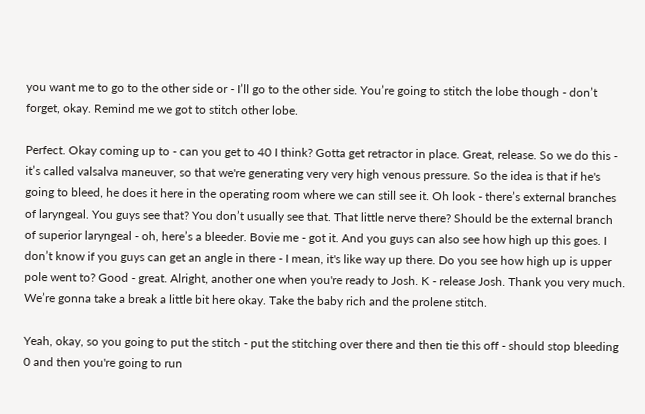you want me to go to the other side or - I’ll go to the other side. You’re going to stitch the lobe though - don’t forget, okay. Remind me we got to stitch other lobe.

Perfect. Okay coming up to - can you get to 40 I think? Gotta get retractor in place. Great, release. So we do this - it’s called valsalva maneuver, so that we're generating very very high venous pressure. So the idea is that if he's going to bleed, he does it here in the operating room where we can still see it. Oh look - there’s external branches of laryngeal. You guys see that? You don’t usually see that. That little nerve there? Should be the external branch of superior laryngeal - oh, here’s a bleeder. Bovie me - got it. And you guys can also see how high up this goes. I don’t know if you guys can get an angle in there - I mean, it's like way up there. Do you see how high up is upper pole went to? Good - great. Alright, another one when you're ready to Josh. K - release Josh. Thank you very much. We’re gonna take a break a little bit here okay. Take the baby rich and the prolene stitch.

Yeah, okay, so you going to put the stitch - put the stitching over there and then tie this off - should stop bleeding 0 and then you're going to run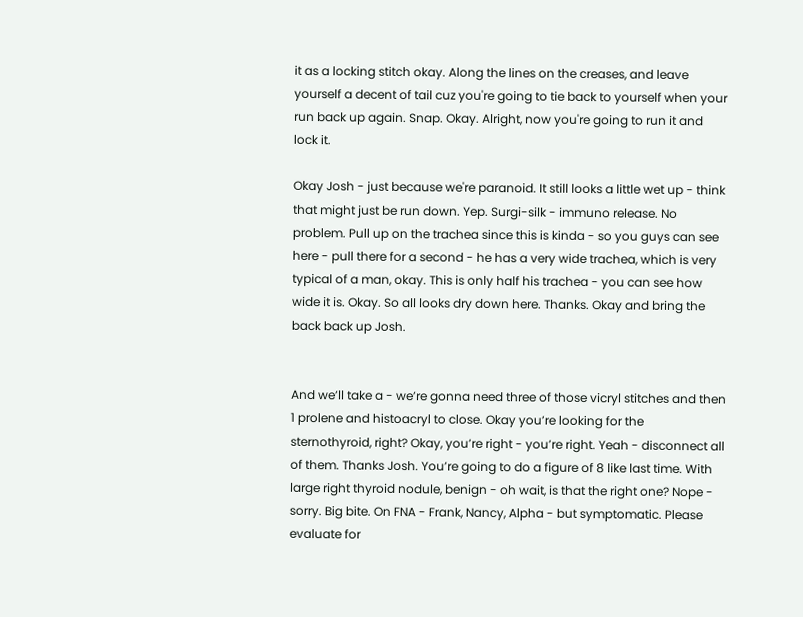it as a locking stitch okay. Along the lines on the creases, and leave yourself a decent of tail cuz you're going to tie back to yourself when your run back up again. Snap. Okay. Alright, now you're going to run it and lock it.

Okay Josh - just because we're paranoid. It still looks a little wet up - think that might just be run down. Yep. Surgi-silk - immuno release. No problem. Pull up on the trachea since this is kinda - so you guys can see here - pull there for a second - he has a very wide trachea, which is very typical of a man, okay. This is only half his trachea - you can see how wide it is. Okay. So all looks dry down here. Thanks. Okay and bring the back back up Josh.


And we’ll take a - we’re gonna need three of those vicryl stitches and then 1 prolene and histoacryl to close. Okay you’re looking for the sternothyroid, right? Okay, you’re right - you’re right. Yeah - disconnect all of them. Thanks Josh. You’re going to do a figure of 8 like last time. With large right thyroid nodule, benign - oh wait, is that the right one? Nope - sorry. Big bite. On FNA - Frank, Nancy, Alpha - but symptomatic. Please evaluate for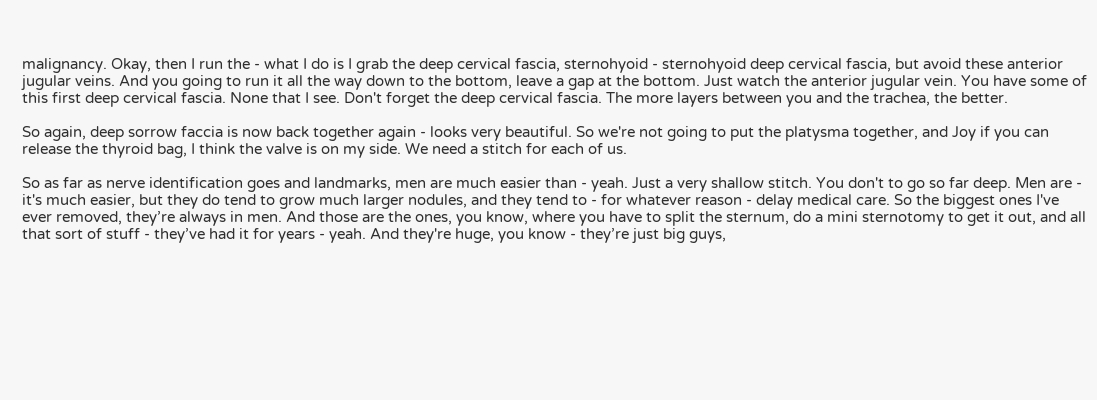malignancy. Okay, then I run the - what I do is I grab the deep cervical fascia, sternohyoid - sternohyoid deep cervical fascia, but avoid these anterior jugular veins. And you going to run it all the way down to the bottom, leave a gap at the bottom. Just watch the anterior jugular vein. You have some of this first deep cervical fascia. None that I see. Don't forget the deep cervical fascia. The more layers between you and the trachea, the better.

So again, deep sorrow faccia is now back together again - looks very beautiful. So we're not going to put the platysma together, and Joy if you can release the thyroid bag, I think the valve is on my side. We need a stitch for each of us.

So as far as nerve identification goes and landmarks, men are much easier than - yeah. Just a very shallow stitch. You don't to go so far deep. Men are - it's much easier, but they do tend to grow much larger nodules, and they tend to - for whatever reason - delay medical care. So the biggest ones I've ever removed, they’re always in men. And those are the ones, you know, where you have to split the sternum, do a mini sternotomy to get it out, and all that sort of stuff - they’ve had it for years - yeah. And they're huge, you know - they’re just big guys,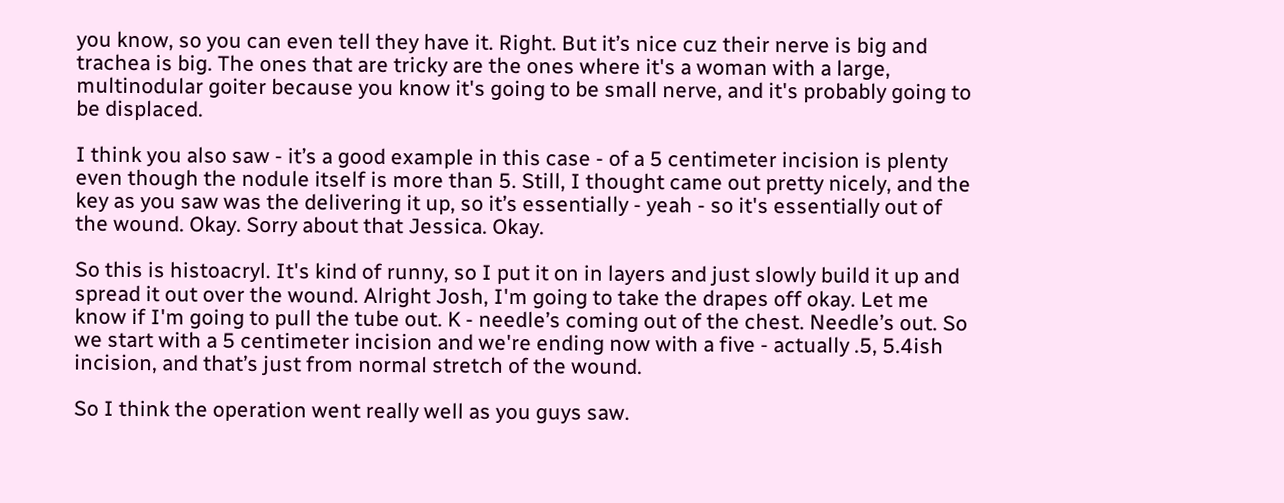you know, so you can even tell they have it. Right. But it’s nice cuz their nerve is big and trachea is big. The ones that are tricky are the ones where it's a woman with a large, multinodular goiter because you know it's going to be small nerve, and it's probably going to be displaced.

I think you also saw - it’s a good example in this case - of a 5 centimeter incision is plenty even though the nodule itself is more than 5. Still, I thought came out pretty nicely, and the key as you saw was the delivering it up, so it’s essentially - yeah - so it's essentially out of the wound. Okay. Sorry about that Jessica. Okay.

So this is histoacryl. It's kind of runny, so I put it on in layers and just slowly build it up and spread it out over the wound. Alright Josh, I'm going to take the drapes off okay. Let me know if I'm going to pull the tube out. K - needle’s coming out of the chest. Needle’s out. So we start with a 5 centimeter incision and we're ending now with a five - actually .5, 5.4ish incision, and that’s just from normal stretch of the wound.

So I think the operation went really well as you guys saw.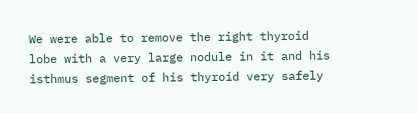We were able to remove the right thyroid lobe with a very large nodule in it and his isthmus segment of his thyroid very safely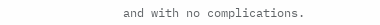and with no complications.